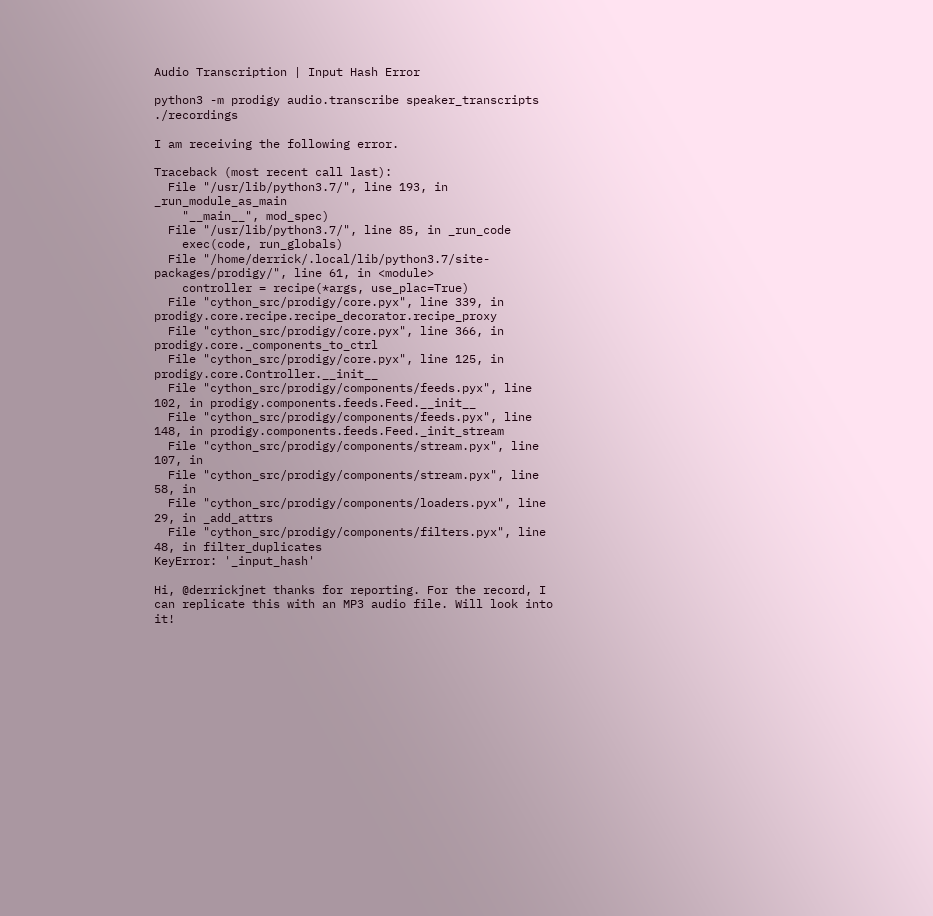Audio Transcription | Input Hash Error

python3 -m prodigy audio.transcribe speaker_transcripts ./recordings

I am receiving the following error.

Traceback (most recent call last):
  File "/usr/lib/python3.7/", line 193, in _run_module_as_main
    "__main__", mod_spec)
  File "/usr/lib/python3.7/", line 85, in _run_code
    exec(code, run_globals)
  File "/home/derrick/.local/lib/python3.7/site-packages/prodigy/", line 61, in <module>
    controller = recipe(*args, use_plac=True)
  File "cython_src/prodigy/core.pyx", line 339, in prodigy.core.recipe.recipe_decorator.recipe_proxy
  File "cython_src/prodigy/core.pyx", line 366, in prodigy.core._components_to_ctrl
  File "cython_src/prodigy/core.pyx", line 125, in prodigy.core.Controller.__init__
  File "cython_src/prodigy/components/feeds.pyx", line 102, in prodigy.components.feeds.Feed.__init__
  File "cython_src/prodigy/components/feeds.pyx", line 148, in prodigy.components.feeds.Feed._init_stream
  File "cython_src/prodigy/components/stream.pyx", line 107, in
  File "cython_src/prodigy/components/stream.pyx", line 58, in
  File "cython_src/prodigy/components/loaders.pyx", line 29, in _add_attrs
  File "cython_src/prodigy/components/filters.pyx", line 48, in filter_duplicates
KeyError: '_input_hash'

Hi, @derrickjnet thanks for reporting. For the record, I can replicate this with an MP3 audio file. Will look into it!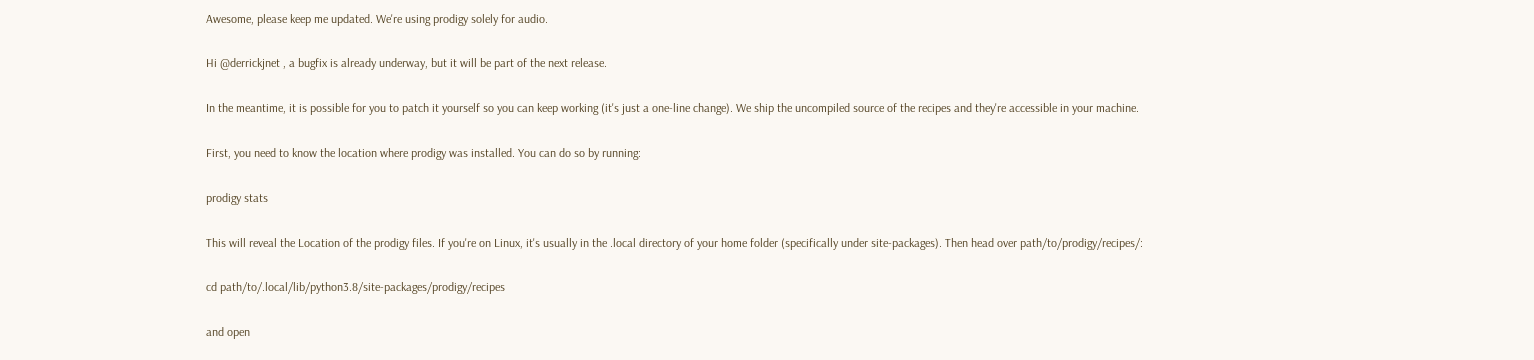Awesome, please keep me updated. We're using prodigy solely for audio.

Hi @derrickjnet , a bugfix is already underway, but it will be part of the next release.

In the meantime, it is possible for you to patch it yourself so you can keep working (it's just a one-line change). We ship the uncompiled source of the recipes and they're accessible in your machine.

First, you need to know the location where prodigy was installed. You can do so by running:

prodigy stats

This will reveal the Location of the prodigy files. If you're on Linux, it's usually in the .local directory of your home folder (specifically under site-packages). Then head over path/to/prodigy/recipes/:

cd path/to/.local/lib/python3.8/site-packages/prodigy/recipes

and open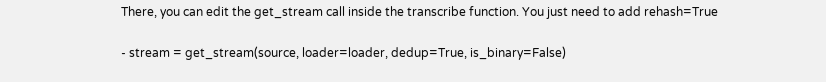There, you can edit the get_stream call inside the transcribe function. You just need to add rehash=True

- stream = get_stream(source, loader=loader, dedup=True, is_binary=False)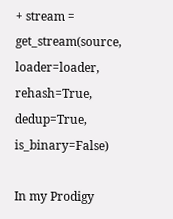+ stream = get_stream(source, loader=loader, rehash=True, dedup=True, is_binary=False)

In my Prodigy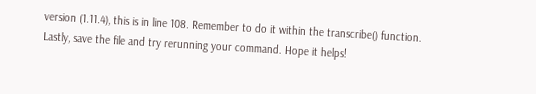version (1.11.4), this is in line 108. Remember to do it within the transcribe() function.
Lastly, save the file and try rerunning your command. Hope it helps!